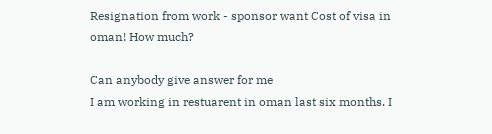Resignation from work - sponsor want Cost of visa in oman! How much?

Can anybody give answer for me
I am working in restuarent in oman last six months. I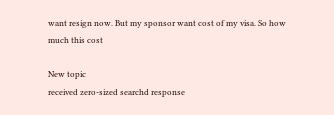want resign now. But my sponsor want cost of my visa. So how much this cost

New topic
received zero-sized searchd response